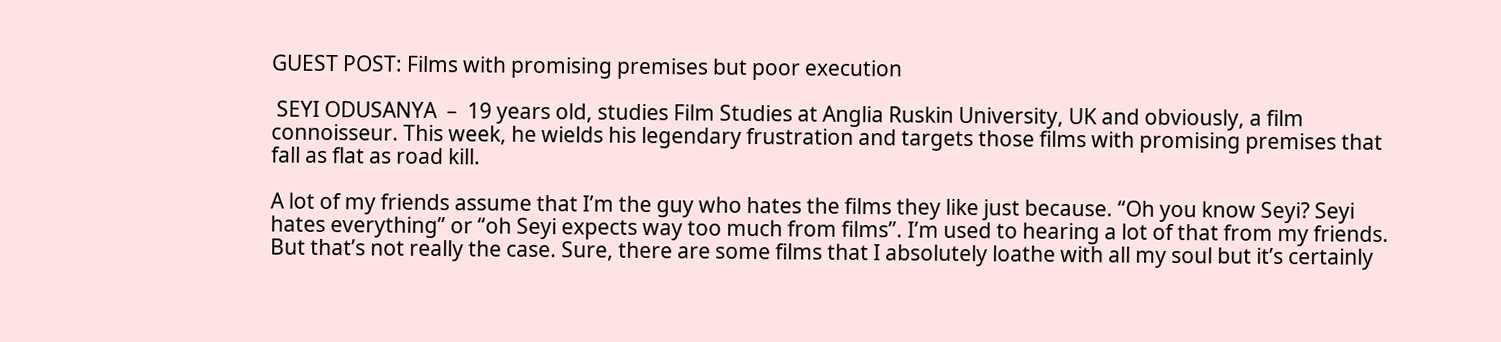GUEST POST: Films with promising premises but poor execution

 SEYI ODUSANYA  –  19 years old, studies Film Studies at Anglia Ruskin University, UK and obviously, a film connoisseur. This week, he wields his legendary frustration and targets those films with promising premises that fall as flat as road kill.

A lot of my friends assume that I’m the guy who hates the films they like just because. “Oh you know Seyi? Seyi hates everything” or “oh Seyi expects way too much from films”. I’m used to hearing a lot of that from my friends. But that’s not really the case. Sure, there are some films that I absolutely loathe with all my soul but it’s certainly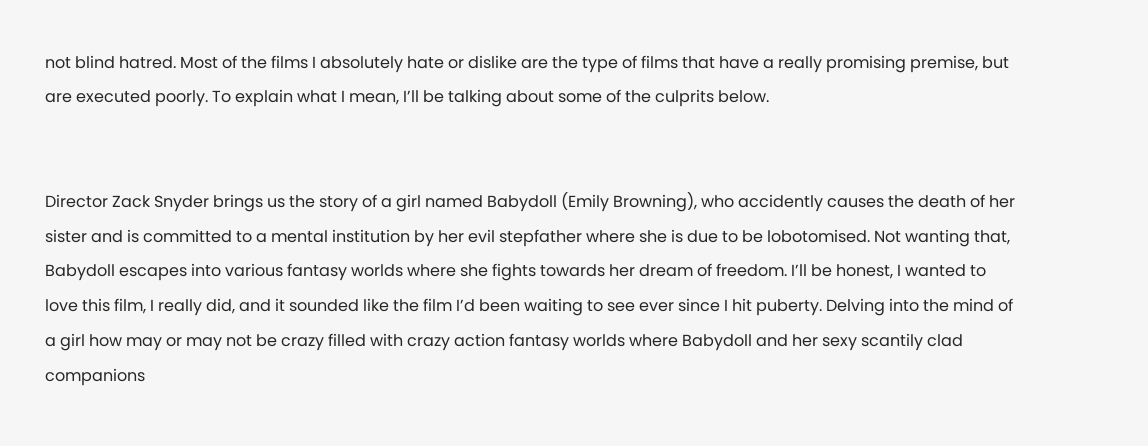not blind hatred. Most of the films I absolutely hate or dislike are the type of films that have a really promising premise, but are executed poorly. To explain what I mean, I’ll be talking about some of the culprits below.


Director Zack Snyder brings us the story of a girl named Babydoll (Emily Browning), who accidently causes the death of her sister and is committed to a mental institution by her evil stepfather where she is due to be lobotomised. Not wanting that, Babydoll escapes into various fantasy worlds where she fights towards her dream of freedom. I’ll be honest, I wanted to love this film, I really did, and it sounded like the film I’d been waiting to see ever since I hit puberty. Delving into the mind of a girl how may or may not be crazy filled with crazy action fantasy worlds where Babydoll and her sexy scantily clad companions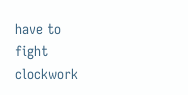have to fight clockwork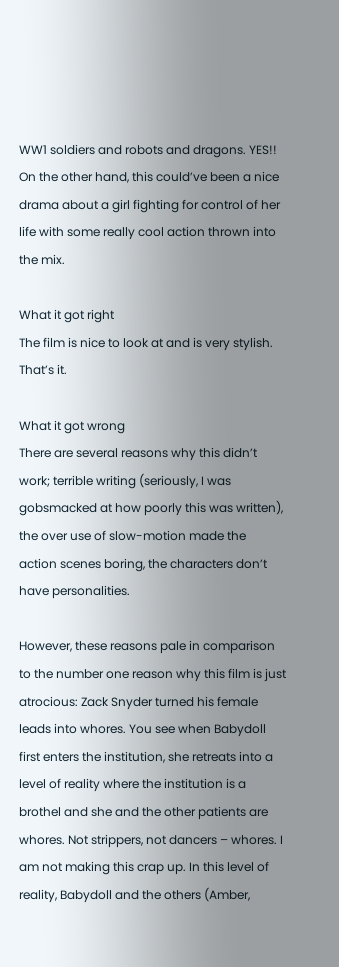WW1 soldiers and robots and dragons. YES!! On the other hand, this could’ve been a nice drama about a girl fighting for control of her life with some really cool action thrown into the mix.

What it got right
The film is nice to look at and is very stylish. That’s it.

What it got wrong
There are several reasons why this didn’t work; terrible writing (seriously, I was gobsmacked at how poorly this was written), the over use of slow-motion made the action scenes boring, the characters don’t have personalities.

However, these reasons pale in comparison to the number one reason why this film is just atrocious: Zack Snyder turned his female leads into whores. You see when Babydoll first enters the institution, she retreats into a level of reality where the institution is a brothel and she and the other patients are whores. Not strippers, not dancers – whores. I am not making this crap up. In this level of reality, Babydoll and the others (Amber,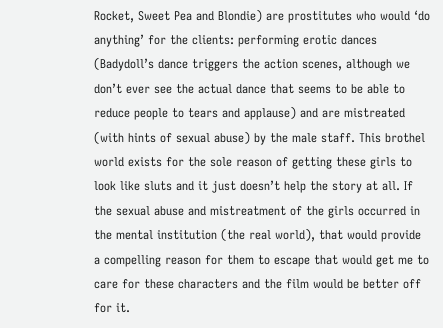Rocket, Sweet Pea and Blondie) are prostitutes who would ‘do anything’ for the clients: performing erotic dances (Badydoll’s dance triggers the action scenes, although we don’t ever see the actual dance that seems to be able to reduce people to tears and applause) and are mistreated (with hints of sexual abuse) by the male staff. This brothel world exists for the sole reason of getting these girls to look like sluts and it just doesn’t help the story at all. If the sexual abuse and mistreatment of the girls occurred in the mental institution (the real world), that would provide a compelling reason for them to escape that would get me to care for these characters and the film would be better off for it.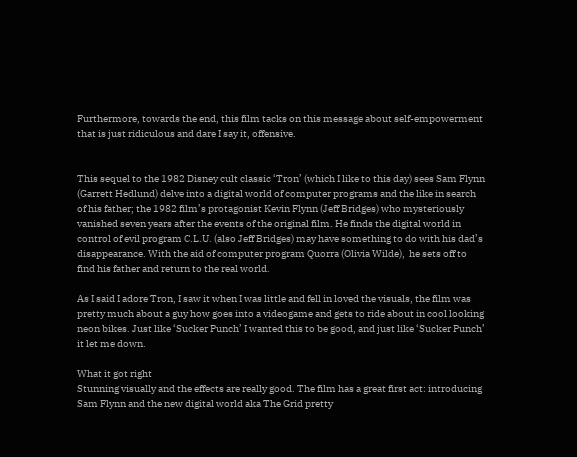Furthermore, towards the end, this film tacks on this message about self-empowerment that is just ridiculous and dare I say it, offensive.


This sequel to the 1982 Disney cult classic ‘Tron’ (which I like to this day) sees Sam Flynn (Garrett Hedlund) delve into a digital world of computer programs and the like in search of his father; the 1982 film’s protagonist Kevin Flynn (Jeff Bridges) who mysteriously vanished seven years after the events of the original film. He finds the digital world in control of evil program C.L.U. (also Jeff Bridges) may have something to do with his dad’s disappearance. With the aid of computer program Quorra (Olivia Wilde),  he sets off to find his father and return to the real world.

As I said I adore Tron, I saw it when I was little and fell in loved the visuals, the film was pretty much about a guy how goes into a videogame and gets to ride about in cool looking neon bikes. Just like ‘Sucker Punch’ I wanted this to be good, and just like ‘Sucker Punch’ it let me down.

What it got right
Stunning visually and the effects are really good. The film has a great first act: introducing Sam Flynn and the new digital world aka The Grid pretty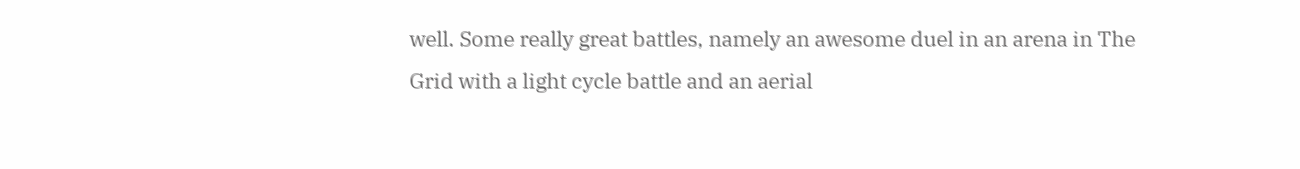well. Some really great battles, namely an awesome duel in an arena in The Grid with a light cycle battle and an aerial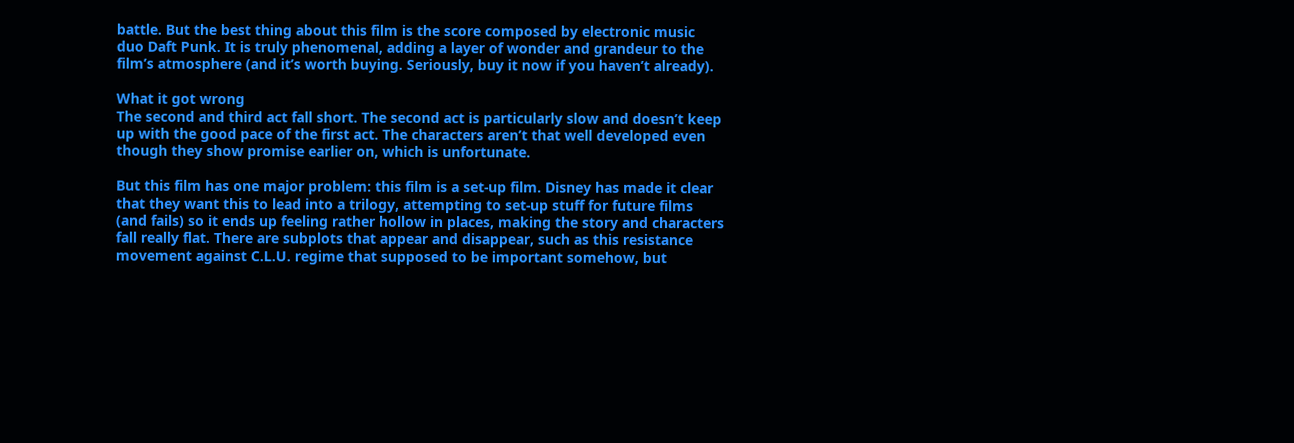battle. But the best thing about this film is the score composed by electronic music duo Daft Punk. It is truly phenomenal, adding a layer of wonder and grandeur to the film’s atmosphere (and it’s worth buying. Seriously, buy it now if you haven’t already).

What it got wrong
The second and third act fall short. The second act is particularly slow and doesn’t keep up with the good pace of the first act. The characters aren’t that well developed even though they show promise earlier on, which is unfortunate.

But this film has one major problem: this film is a set-up film. Disney has made it clear that they want this to lead into a trilogy, attempting to set-up stuff for future films (and fails) so it ends up feeling rather hollow in places, making the story and characters fall really flat. There are subplots that appear and disappear, such as this resistance movement against C.L.U. regime that supposed to be important somehow, but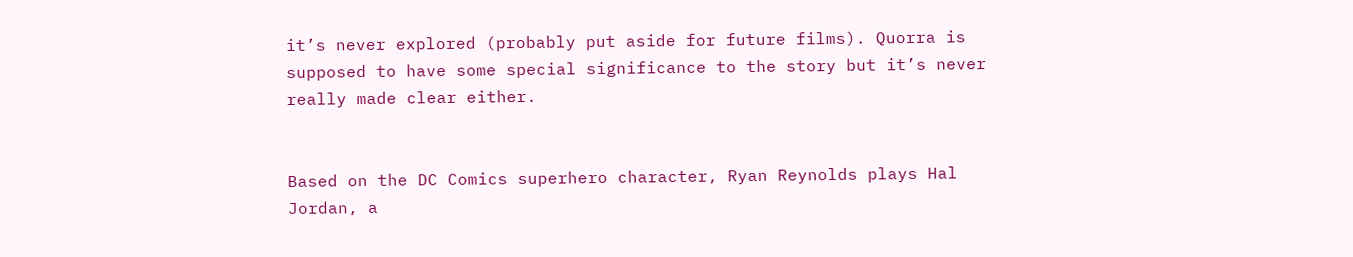it’s never explored (probably put aside for future films). Quorra is supposed to have some special significance to the story but it’s never really made clear either.


Based on the DC Comics superhero character, Ryan Reynolds plays Hal Jordan, a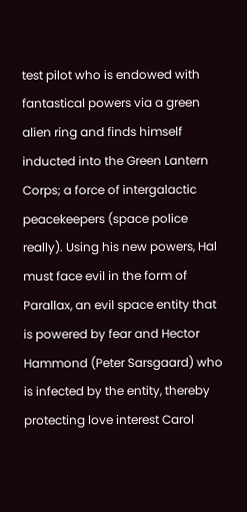test pilot who is endowed with fantastical powers via a green alien ring and finds himself inducted into the Green Lantern Corps; a force of intergalactic peacekeepers (space police really). Using his new powers, Hal must face evil in the form of Parallax, an evil space entity that is powered by fear and Hector Hammond (Peter Sarsgaard) who is infected by the entity, thereby protecting love interest Carol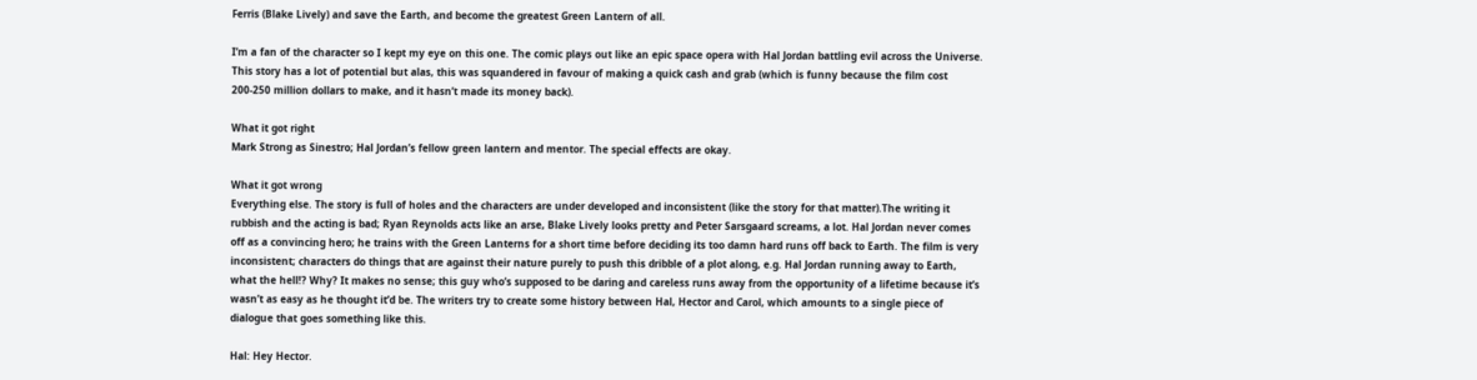Ferris (Blake Lively) and save the Earth, and become the greatest Green Lantern of all.

I’m a fan of the character so I kept my eye on this one. The comic plays out like an epic space opera with Hal Jordan battling evil across the Universe. This story has a lot of potential but alas, this was squandered in favour of making a quick cash and grab (which is funny because the film cost 200-250 million dollars to make, and it hasn’t made its money back).

What it got right
Mark Strong as Sinestro; Hal Jordan’s fellow green lantern and mentor. The special effects are okay.

What it got wrong
Everything else. The story is full of holes and the characters are under developed and inconsistent (like the story for that matter).The writing it rubbish and the acting is bad; Ryan Reynolds acts like an arse, Blake Lively looks pretty and Peter Sarsgaard screams, a lot. Hal Jordan never comes off as a convincing hero; he trains with the Green Lanterns for a short time before deciding its too damn hard runs off back to Earth. The film is very inconsistent; characters do things that are against their nature purely to push this dribble of a plot along, e.g. Hal Jordan running away to Earth, what the hell!? Why? It makes no sense; this guy who’s supposed to be daring and careless runs away from the opportunity of a lifetime because it’s wasn’t as easy as he thought it’d be. The writers try to create some history between Hal, Hector and Carol, which amounts to a single piece of dialogue that goes something like this.

Hal: Hey Hector.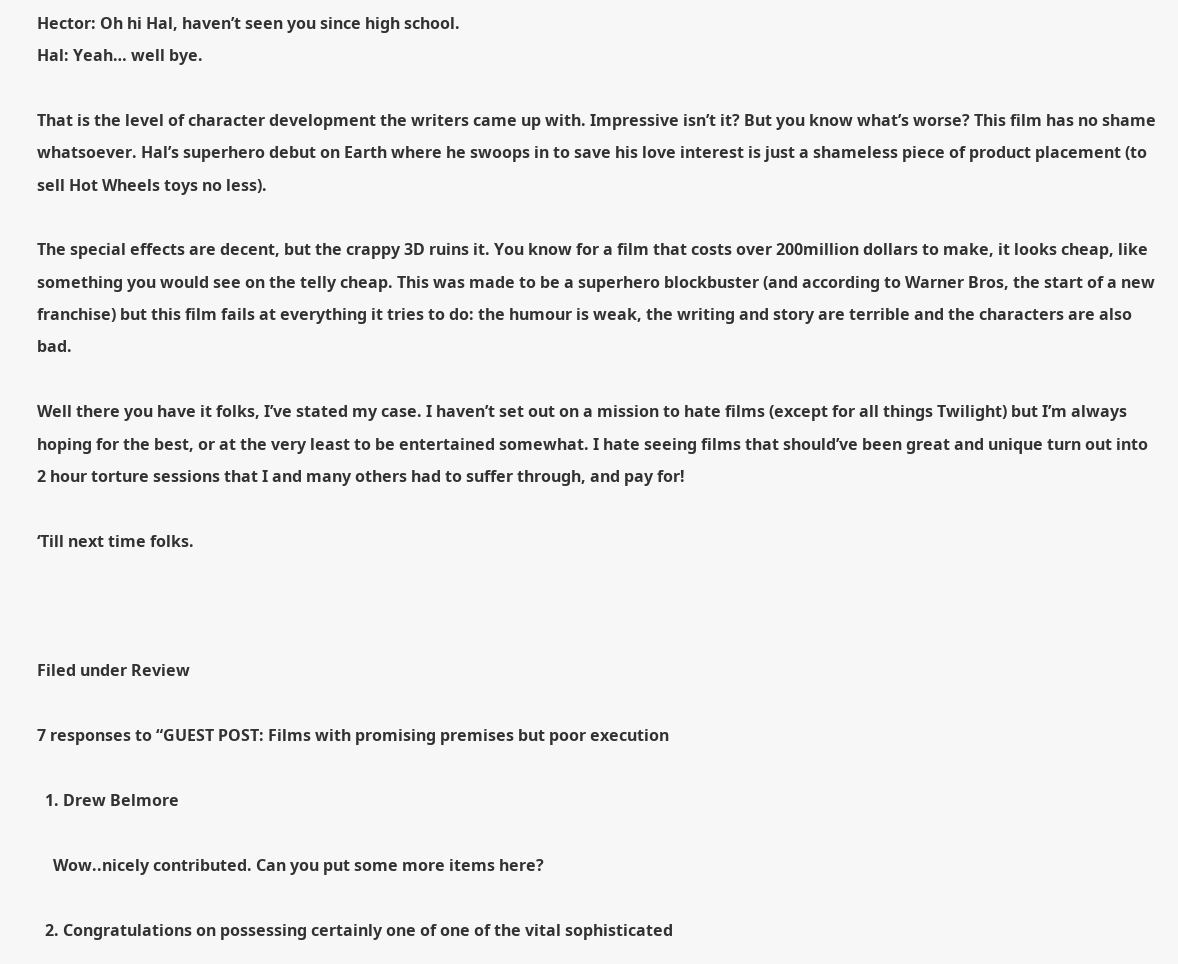Hector: Oh hi Hal, haven’t seen you since high school.
Hal: Yeah… well bye.

That is the level of character development the writers came up with. Impressive isn’t it? But you know what’s worse? This film has no shame whatsoever. Hal’s superhero debut on Earth where he swoops in to save his love interest is just a shameless piece of product placement (to sell Hot Wheels toys no less).

The special effects are decent, but the crappy 3D ruins it. You know for a film that costs over 200million dollars to make, it looks cheap, like something you would see on the telly cheap. This was made to be a superhero blockbuster (and according to Warner Bros, the start of a new franchise) but this film fails at everything it tries to do: the humour is weak, the writing and story are terrible and the characters are also bad.

Well there you have it folks, I’ve stated my case. I haven’t set out on a mission to hate films (except for all things Twilight) but I’m always hoping for the best, or at the very least to be entertained somewhat. I hate seeing films that should’ve been great and unique turn out into 2 hour torture sessions that I and many others had to suffer through, and pay for!

‘Till next time folks.



Filed under Review

7 responses to “GUEST POST: Films with promising premises but poor execution

  1. Drew Belmore

    Wow..nicely contributed. Can you put some more items here?

  2. Congratulations on possessing certainly one of one of the vital sophisticated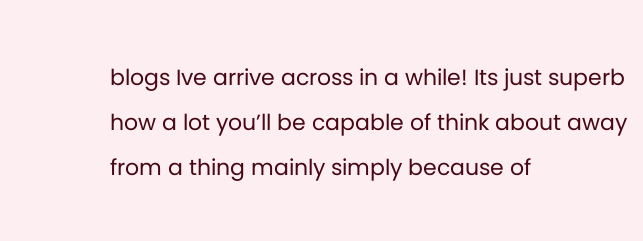blogs Ive arrive across in a while! Its just superb how a lot you’ll be capable of think about away from a thing mainly simply because of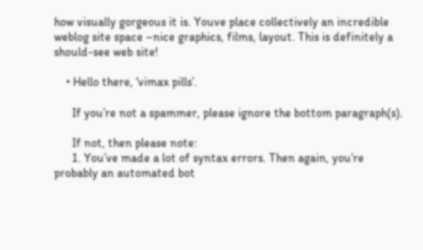how visually gorgeous it is. Youve place collectively an incredible weblog site space –nice graphics, films, layout. This is definitely a should-see web site!

    • Hello there, ‘vimax pills’.

      If you’re not a spammer, please ignore the bottom paragraph(s).

      If not, then please note:
      1. You’ve made a lot of syntax errors. Then again, you’re probably an automated bot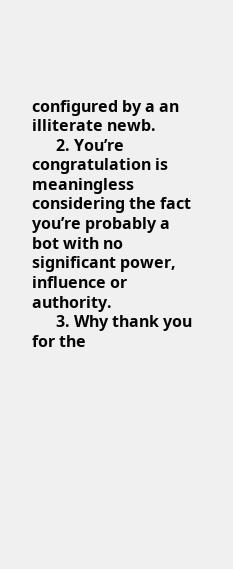configured by a an illiterate newb.
      2. You’re congratulation is meaningless considering the fact you’re probably a bot with no significant power, influence or authority.
      3. Why thank you for the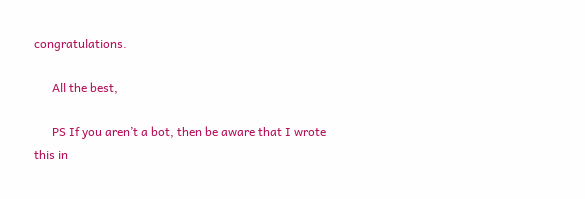congratulations.

      All the best,

      PS If you aren’t a bot, then be aware that I wrote this in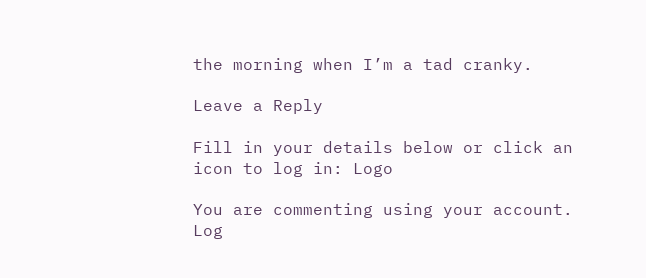the morning when I’m a tad cranky.

Leave a Reply

Fill in your details below or click an icon to log in: Logo

You are commenting using your account. Log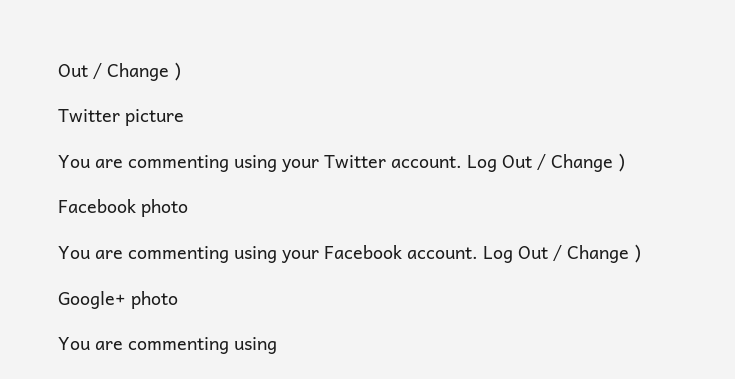Out / Change )

Twitter picture

You are commenting using your Twitter account. Log Out / Change )

Facebook photo

You are commenting using your Facebook account. Log Out / Change )

Google+ photo

You are commenting using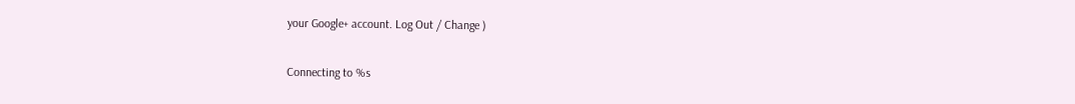your Google+ account. Log Out / Change )

Connecting to %s